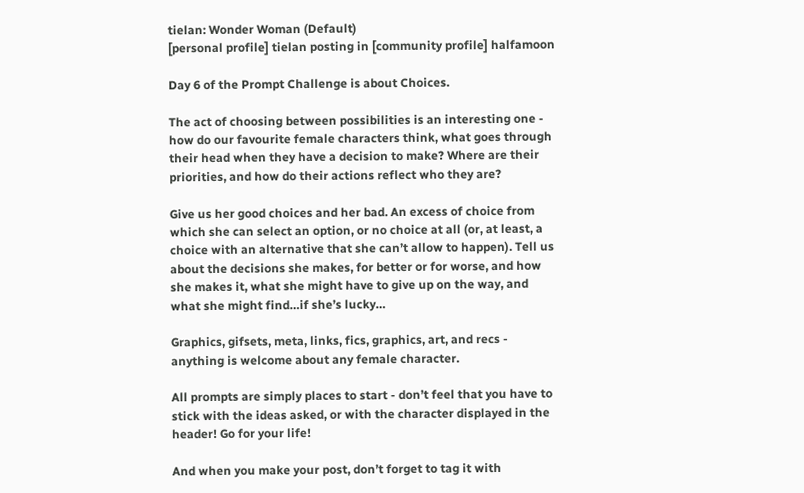tielan: Wonder Woman (Default)
[personal profile] tielan posting in [community profile] halfamoon

Day 6 of the Prompt Challenge is about Choices.

The act of choosing between possibilities is an interesting one - how do our favourite female characters think, what goes through their head when they have a decision to make? Where are their priorities, and how do their actions reflect who they are?

Give us her good choices and her bad. An excess of choice from which she can select an option, or no choice at all (or, at least, a choice with an alternative that she can’t allow to happen). Tell us about the decisions she makes, for better or for worse, and how she makes it, what she might have to give up on the way, and what she might find…if she’s lucky…

Graphics, gifsets, meta, links, fics, graphics, art, and recs - anything is welcome about any female character.

All prompts are simply places to start - don’t feel that you have to stick with the ideas asked, or with the character displayed in the header! Go for your life!

And when you make your post, don’t forget to tag it with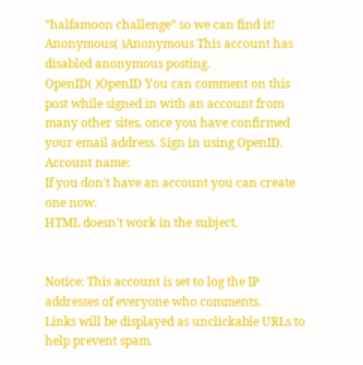“halfamoon challenge” so we can find it!
Anonymous( )Anonymous This account has disabled anonymous posting.
OpenID( )OpenID You can comment on this post while signed in with an account from many other sites, once you have confirmed your email address. Sign in using OpenID.
Account name:
If you don't have an account you can create one now.
HTML doesn't work in the subject.


Notice: This account is set to log the IP addresses of everyone who comments.
Links will be displayed as unclickable URLs to help prevent spam.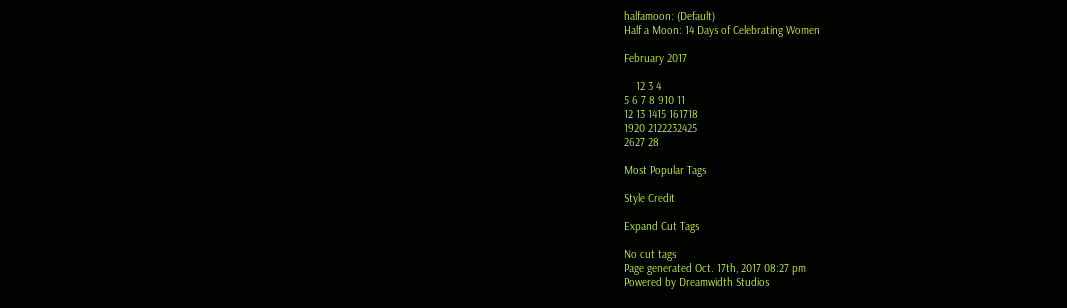halfamoon: (Default)
Half a Moon: 14 Days of Celebrating Women

February 2017

    12 3 4
5 6 7 8 910 11
12 13 1415 161718
1920 2122232425
2627 28

Most Popular Tags

Style Credit

Expand Cut Tags

No cut tags
Page generated Oct. 17th, 2017 08:27 pm
Powered by Dreamwidth Studios